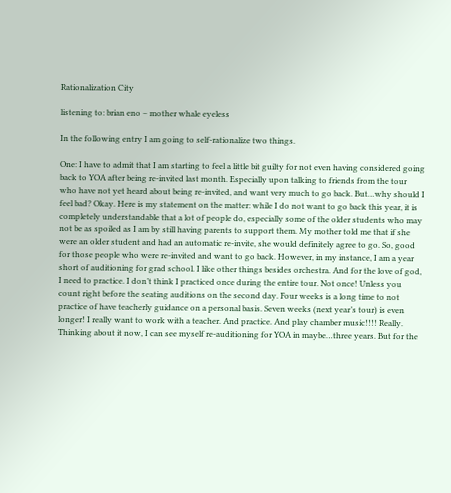Rationalization City

listening to: brian eno – mother whale eyeless

In the following entry I am going to self-rationalize two things.

One: I have to admit that I am starting to feel a little bit guilty for not even having considered going back to YOA after being re-invited last month. Especially upon talking to friends from the tour who have not yet heard about being re-invited, and want very much to go back. But…why should I feel bad? Okay. Here is my statement on the matter: while I do not want to go back this year, it is completely understandable that a lot of people do, especially some of the older students who may not be as spoiled as I am by still having parents to support them. My mother told me that if she were an older student and had an automatic re-invite, she would definitely agree to go. So, good for those people who were re-invited and want to go back. However, in my instance, I am a year short of auditioning for grad school. I like other things besides orchestra. And for the love of god, I need to practice. I don’t think I practiced once during the entire tour. Not once! Unless you count right before the seating auditions on the second day. Four weeks is a long time to not practice of have teacherly guidance on a personal basis. Seven weeks (next year’s tour) is even longer! I really want to work with a teacher. And practice. And play chamber music!!!! Really. Thinking about it now, I can see myself re-auditioning for YOA in maybe…three years. But for the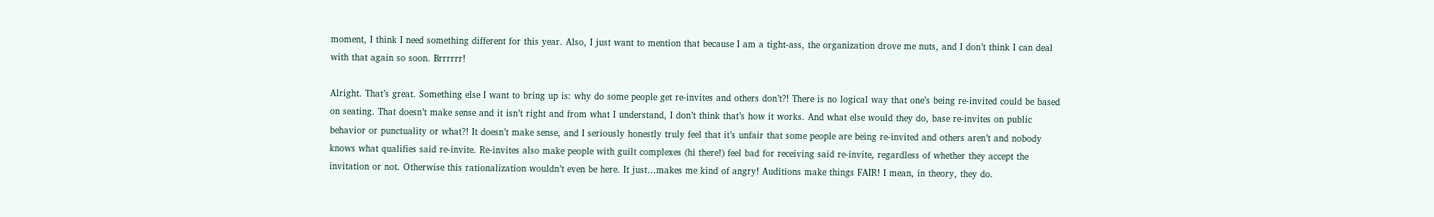moment, I think I need something different for this year. Also, I just want to mention that because I am a tight-ass, the organization drove me nuts, and I don’t think I can deal with that again so soon. Brrrrrr!

Alright. That’s great. Something else I want to bring up is: why do some people get re-invites and others don’t?! There is no logical way that one’s being re-invited could be based on seating. That doesn’t make sense and it isn’t right and from what I understand, I don’t think that’s how it works. And what else would they do, base re-invites on public behavior or punctuality or what?! It doesn’t make sense, and I seriously honestly truly feel that it’s unfair that some people are being re-invited and others aren’t and nobody knows what qualifies said re-invite. Re-invites also make people with guilt complexes (hi there!) feel bad for receiving said re-invite, regardless of whether they accept the invitation or not. Otherwise this rationalization wouldn’t even be here. It just…makes me kind of angry! Auditions make things FAIR! I mean, in theory, they do.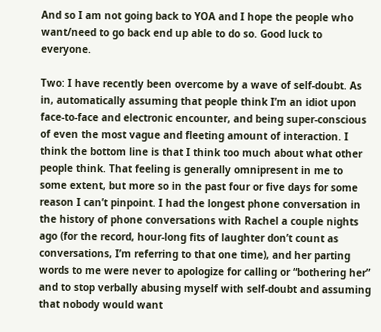And so I am not going back to YOA and I hope the people who want/need to go back end up able to do so. Good luck to everyone.

Two: I have recently been overcome by a wave of self-doubt. As in, automatically assuming that people think I’m an idiot upon face-to-face and electronic encounter, and being super-conscious of even the most vague and fleeting amount of interaction. I think the bottom line is that I think too much about what other people think. That feeling is generally omnipresent in me to some extent, but more so in the past four or five days for some reason I can’t pinpoint. I had the longest phone conversation in the history of phone conversations with Rachel a couple nights ago (for the record, hour-long fits of laughter don’t count as conversations, I’m referring to that one time), and her parting words to me were never to apologize for calling or “bothering her” and to stop verbally abusing myself with self-doubt and assuming that nobody would want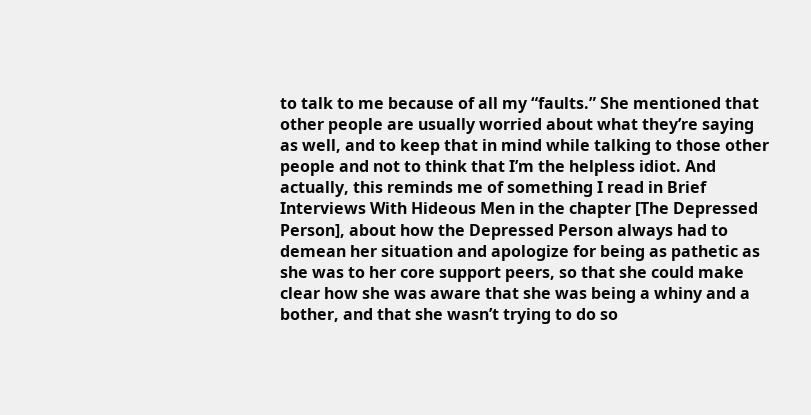to talk to me because of all my “faults.” She mentioned that other people are usually worried about what they’re saying as well, and to keep that in mind while talking to those other people and not to think that I’m the helpless idiot. And actually, this reminds me of something I read in Brief Interviews With Hideous Men in the chapter [The Depressed Person], about how the Depressed Person always had to demean her situation and apologize for being as pathetic as she was to her core support peers, so that she could make clear how she was aware that she was being a whiny and a bother, and that she wasn’t trying to do so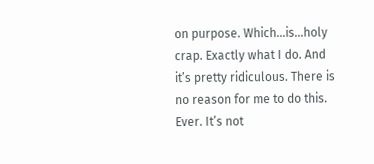on purpose. Which…is…holy crap. Exactly what I do. And it’s pretty ridiculous. There is no reason for me to do this. Ever. It’s not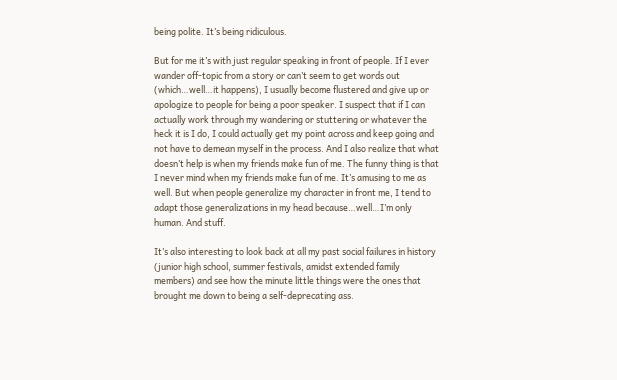being polite. It’s being ridiculous.

But for me it’s with just regular speaking in front of people. If I ever wander off-topic from a story or can’t seem to get words out (which…well…it happens), I usually become flustered and give up or apologize to people for being a poor speaker. I suspect that if I can actually work through my wandering or stuttering or whatever the heck it is I do, I could actually get my point across and keep going and not have to demean myself in the process. And I also realize that what doesn’t help is when my friends make fun of me. The funny thing is that I never mind when my friends make fun of me. It’s amusing to me as well. But when people generalize my character in front me, I tend to adapt those generalizations in my head because…well…I’m only human. And stuff.

It’s also interesting to look back at all my past social failures in history (junior high school, summer festivals, amidst extended family members) and see how the minute little things were the ones that brought me down to being a self-deprecating ass.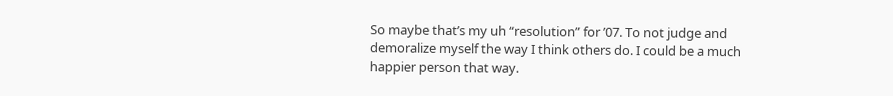So maybe that’s my uh “resolution” for ’07. To not judge and demoralize myself the way I think others do. I could be a much happier person that way.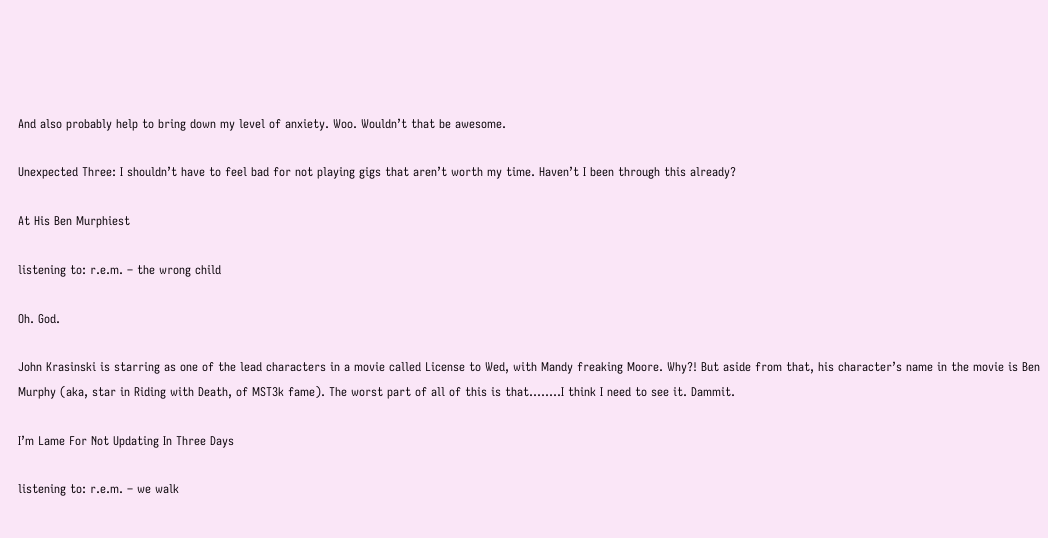And also probably help to bring down my level of anxiety. Woo. Wouldn’t that be awesome.

Unexpected Three: I shouldn’t have to feel bad for not playing gigs that aren’t worth my time. Haven’t I been through this already?

At His Ben Murphiest

listening to: r.e.m. – the wrong child

Oh. God.

John Krasinski is starring as one of the lead characters in a movie called License to Wed, with Mandy freaking Moore. Why?! But aside from that, his character’s name in the movie is Ben Murphy (aka, star in Riding with Death, of MST3k fame). The worst part of all of this is that……..I think I need to see it. Dammit.

I’m Lame For Not Updating In Three Days

listening to: r.e.m. – we walk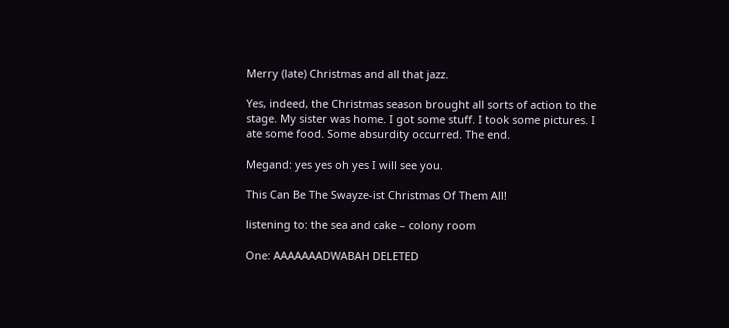Merry (late) Christmas and all that jazz.

Yes, indeed, the Christmas season brought all sorts of action to the stage. My sister was home. I got some stuff. I took some pictures. I ate some food. Some absurdity occurred. The end.

Megand: yes yes oh yes I will see you.

This Can Be The Swayze-ist Christmas Of Them All!

listening to: the sea and cake – colony room

One: AAAAAAADWABAH DELETED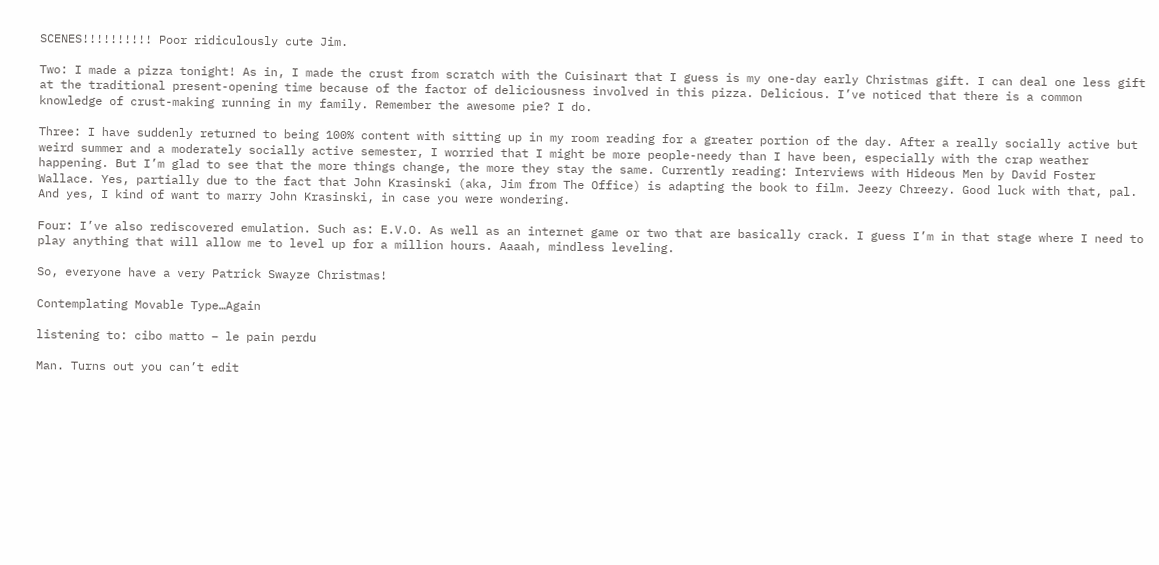SCENES!!!!!!!!!! Poor ridiculously cute Jim.

Two: I made a pizza tonight! As in, I made the crust from scratch with the Cuisinart that I guess is my one-day early Christmas gift. I can deal one less gift at the traditional present-opening time because of the factor of deliciousness involved in this pizza. Delicious. I’ve noticed that there is a common knowledge of crust-making running in my family. Remember the awesome pie? I do.

Three: I have suddenly returned to being 100% content with sitting up in my room reading for a greater portion of the day. After a really socially active but weird summer and a moderately socially active semester, I worried that I might be more people-needy than I have been, especially with the crap weather happening. But I’m glad to see that the more things change, the more they stay the same. Currently reading: Interviews with Hideous Men by David Foster Wallace. Yes, partially due to the fact that John Krasinski (aka, Jim from The Office) is adapting the book to film. Jeezy Chreezy. Good luck with that, pal. And yes, I kind of want to marry John Krasinski, in case you were wondering.

Four: I’ve also rediscovered emulation. Such as: E.V.O. As well as an internet game or two that are basically crack. I guess I’m in that stage where I need to play anything that will allow me to level up for a million hours. Aaaah, mindless leveling.

So, everyone have a very Patrick Swayze Christmas!

Contemplating Movable Type…Again

listening to: cibo matto – le pain perdu

Man. Turns out you can’t edit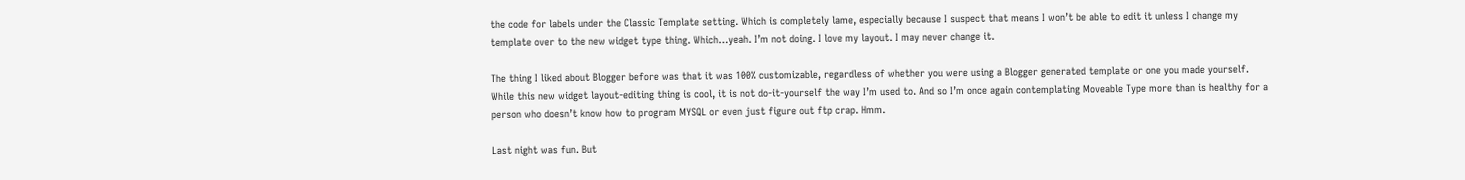the code for labels under the Classic Template setting. Which is completely lame, especially because I suspect that means I won’t be able to edit it unless I change my template over to the new widget type thing. Which…yeah. I’m not doing. I love my layout. I may never change it.

The thing I liked about Blogger before was that it was 100% customizable, regardless of whether you were using a Blogger generated template or one you made yourself. While this new widget layout-editing thing is cool, it is not do-it-yourself the way I’m used to. And so I’m once again contemplating Moveable Type more than is healthy for a person who doesn’t know how to program MYSQL or even just figure out ftp crap. Hmm.

Last night was fun. But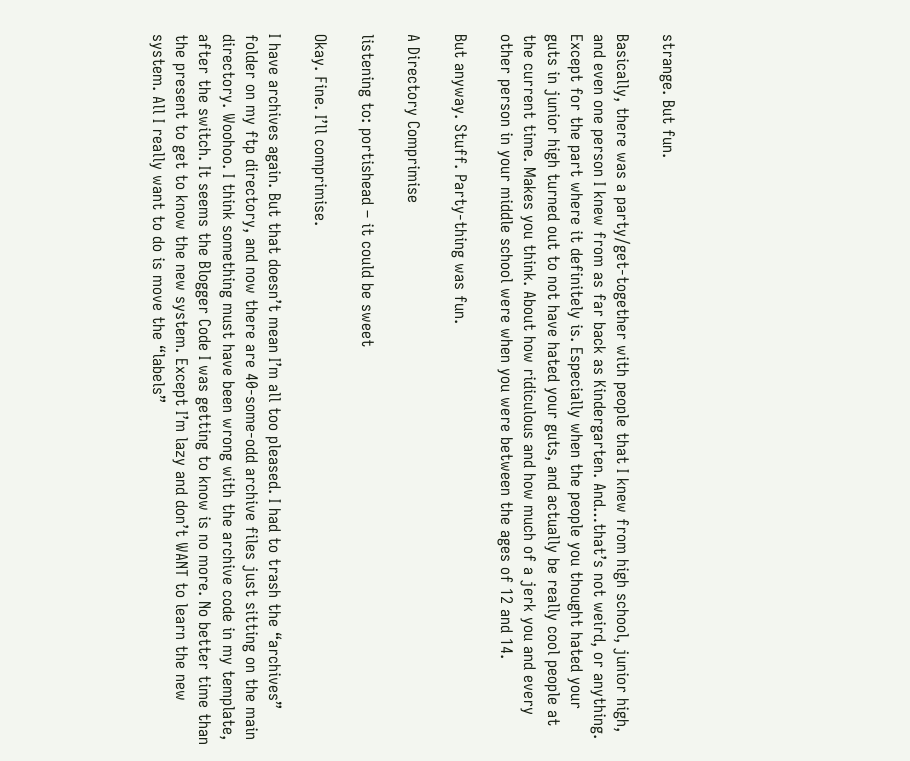strange. But fun.

Basically, there was a party/get-together with people that I knew from high school, junior high, and even one person I knew from as far back as Kindergarten. And…that’s not weird, or anything. Except for the part where it definitely is. Especially when the people you thought hated your guts in junior high turned out to not have hated your guts, and actually be really cool people at the current time. Makes you think. About how ridiculous and how much of a jerk you and every other person in your middle school were when you were between the ages of 12 and 14.

But anyway. Stuff. Party-thing was fun.

A Directory Comprimise

listening to: portishead – it could be sweet

Okay. Fine. I’ll comprimise.

I have archives again. But that doesn’t mean I’m all too pleased. I had to trash the “archives” folder on my ftp directory, and now there are 40-some-odd archive files just sitting on the main directory. Woohoo. I think something must have been wrong with the archive code in my template, after the switch. It seems the Blogger Code I was getting to know is no more. No better time than the present to get to know the new system. Except I’m lazy and don’t WANT to learn the new system. All I really want to do is move the “labels”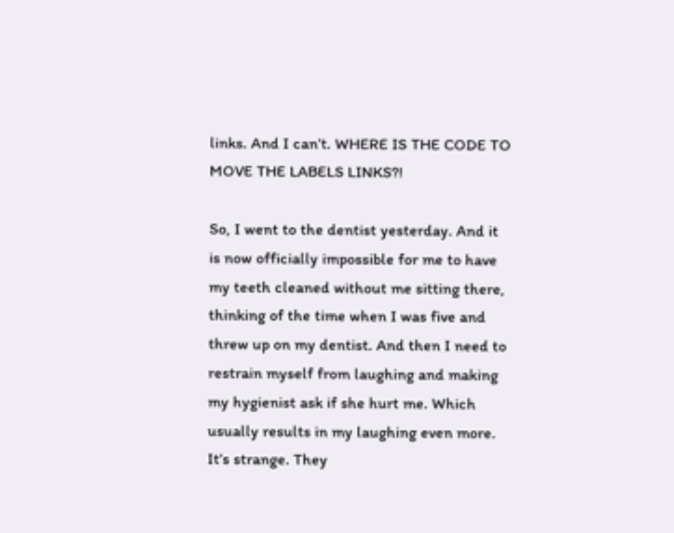links. And I can’t. WHERE IS THE CODE TO MOVE THE LABELS LINKS?!

So, I went to the dentist yesterday. And it is now officially impossible for me to have my teeth cleaned without me sitting there, thinking of the time when I was five and threw up on my dentist. And then I need to restrain myself from laughing and making my hygienist ask if she hurt me. Which usually results in my laughing even more. It’s strange. They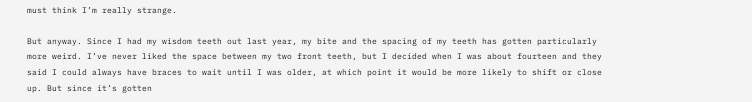must think I’m really strange.

But anyway. Since I had my wisdom teeth out last year, my bite and the spacing of my teeth has gotten particularly more weird. I’ve never liked the space between my two front teeth, but I decided when I was about fourteen and they said I could always have braces to wait until I was older, at which point it would be more likely to shift or close up. But since it’s gotten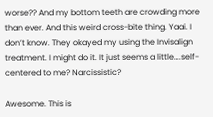worse?? And my bottom teeth are crowding more than ever. And this weird cross-bite thing. Yaai. I don’t know. They okayed my using the Invisalign treatment. I might do it. It just seems a little….self-centered to me? Narcissistic?

Awesome. This is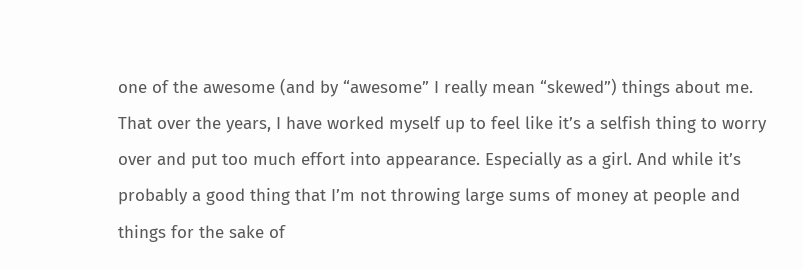one of the awesome (and by “awesome” I really mean “skewed”) things about me. That over the years, I have worked myself up to feel like it’s a selfish thing to worry over and put too much effort into appearance. Especially as a girl. And while it’s probably a good thing that I’m not throwing large sums of money at people and things for the sake of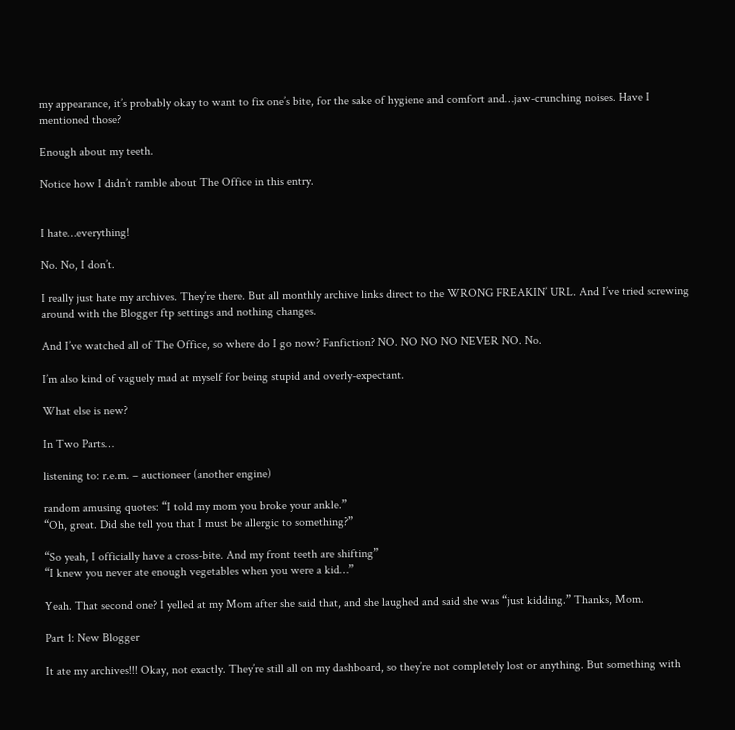my appearance, it’s probably okay to want to fix one’s bite, for the sake of hygiene and comfort and…jaw-crunching noises. Have I mentioned those?

Enough about my teeth.

Notice how I didn’t ramble about The Office in this entry.


I hate…everything!

No. No, I don’t.

I really just hate my archives. They’re there. But all monthly archive links direct to the WRONG FREAKIN’ URL. And I’ve tried screwing around with the Blogger ftp settings and nothing changes.

And I’ve watched all of The Office, so where do I go now? Fanfiction? NO. NO NO NO NEVER NO. No.

I’m also kind of vaguely mad at myself for being stupid and overly-expectant.

What else is new?

In Two Parts…

listening to: r.e.m. – auctioneer (another engine)

random amusing quotes: “I told my mom you broke your ankle.”
“Oh, great. Did she tell you that I must be allergic to something?”

“So yeah, I officially have a cross-bite. And my front teeth are shifting”
“I knew you never ate enough vegetables when you were a kid…”

Yeah. That second one? I yelled at my Mom after she said that, and she laughed and said she was “just kidding.” Thanks, Mom.

Part 1: New Blogger

It ate my archives!!! Okay, not exactly. They’re still all on my dashboard, so they’re not completely lost or anything. But something with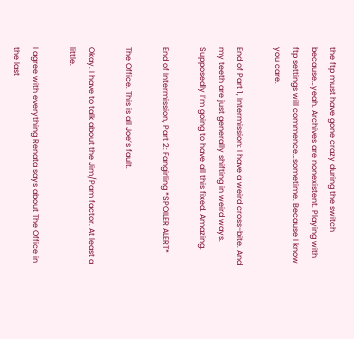the ftp must have gone crazy during the switch because…yeah. Archives are nonexistent. Playing with ftp settings will commence…sometime. Because I know you care.

End of Part 1, Intermission: I have a weird cross-bite. And my teeth are just generally shifting in weird ways. Supposedly I’m going to have all this fixed. Amazing.

End of Intermission, Part 2: Fangirling *SPOILER ALERT*

The Office. This is all Joe’s fault.

Okay. I have to talk about the Jim/Pam factor. At least a little.

I agree with everything Renata says about The Office in the last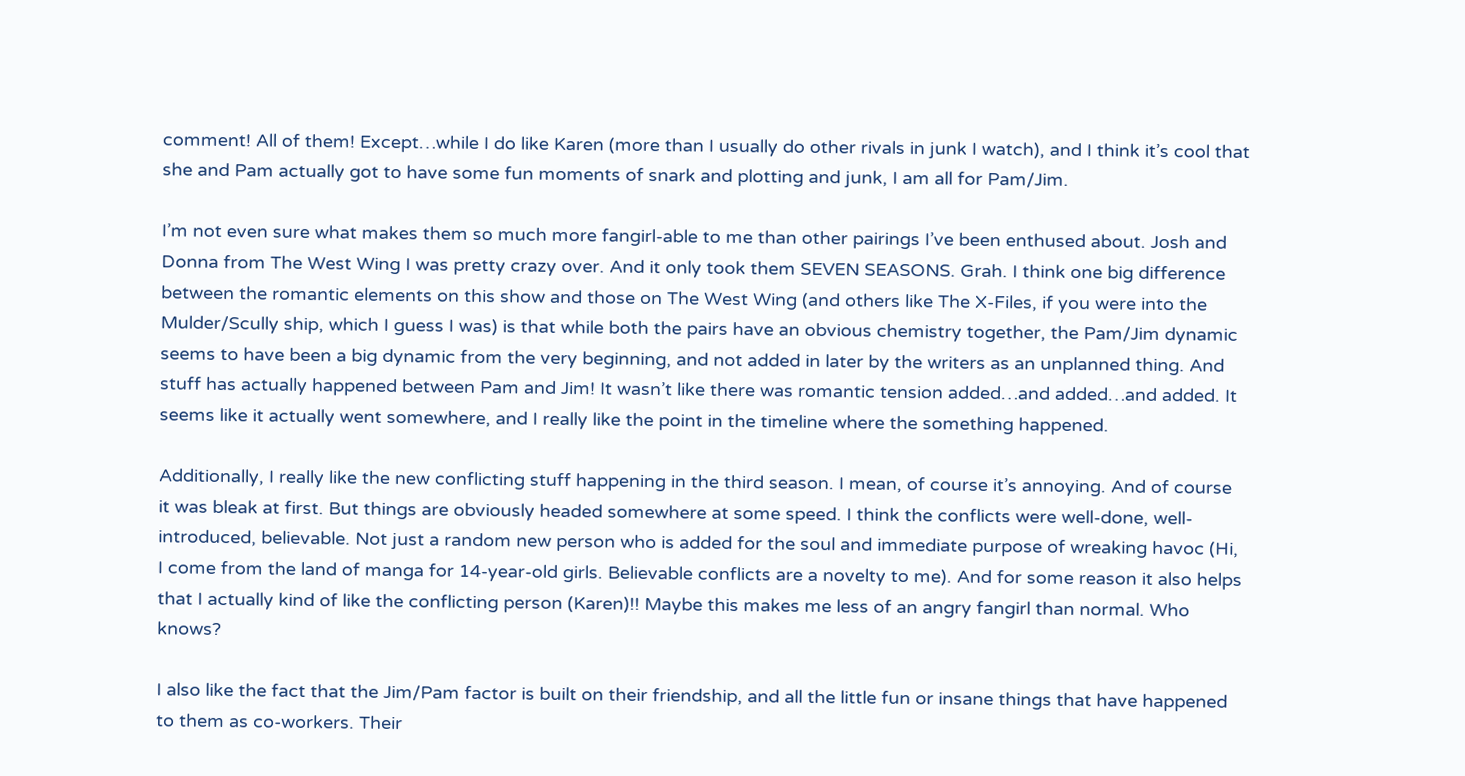comment! All of them! Except…while I do like Karen (more than I usually do other rivals in junk I watch), and I think it’s cool that she and Pam actually got to have some fun moments of snark and plotting and junk, I am all for Pam/Jim.

I’m not even sure what makes them so much more fangirl-able to me than other pairings I’ve been enthused about. Josh and Donna from The West Wing I was pretty crazy over. And it only took them SEVEN SEASONS. Grah. I think one big difference between the romantic elements on this show and those on The West Wing (and others like The X-Files, if you were into the Mulder/Scully ship, which I guess I was) is that while both the pairs have an obvious chemistry together, the Pam/Jim dynamic seems to have been a big dynamic from the very beginning, and not added in later by the writers as an unplanned thing. And stuff has actually happened between Pam and Jim! It wasn’t like there was romantic tension added…and added…and added. It seems like it actually went somewhere, and I really like the point in the timeline where the something happened.

Additionally, I really like the new conflicting stuff happening in the third season. I mean, of course it’s annoying. And of course it was bleak at first. But things are obviously headed somewhere at some speed. I think the conflicts were well-done, well-introduced, believable. Not just a random new person who is added for the soul and immediate purpose of wreaking havoc (Hi, I come from the land of manga for 14-year-old girls. Believable conflicts are a novelty to me). And for some reason it also helps that I actually kind of like the conflicting person (Karen)!! Maybe this makes me less of an angry fangirl than normal. Who knows?

I also like the fact that the Jim/Pam factor is built on their friendship, and all the little fun or insane things that have happened to them as co-workers. Their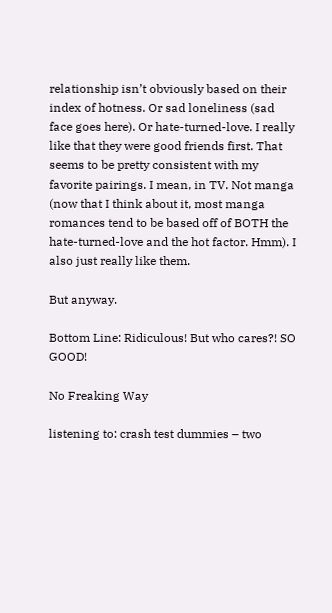relationship isn’t obviously based on their index of hotness. Or sad loneliness (sad face goes here). Or hate-turned-love. I really like that they were good friends first. That seems to be pretty consistent with my favorite pairings. I mean, in TV. Not manga (now that I think about it, most manga romances tend to be based off of BOTH the hate-turned-love and the hot factor. Hmm). I also just really like them.

But anyway.

Bottom Line: Ridiculous! But who cares?! SO GOOD!

No Freaking Way

listening to: crash test dummies – two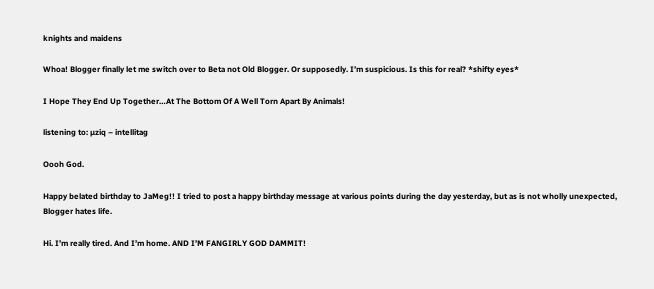knights and maidens

Whoa! Blogger finally let me switch over to Beta not Old Blogger. Or supposedly. I’m suspicious. Is this for real? *shifty eyes*

I Hope They End Up Together…At The Bottom Of A Well Torn Apart By Animals!

listening to: µziq – intellitag

Oooh God.

Happy belated birthday to JaMeg!! I tried to post a happy birthday message at various points during the day yesterday, but as is not wholly unexpected, Blogger hates life.

Hi. I’m really tired. And I’m home. AND I’M FANGIRLY GOD DAMMIT!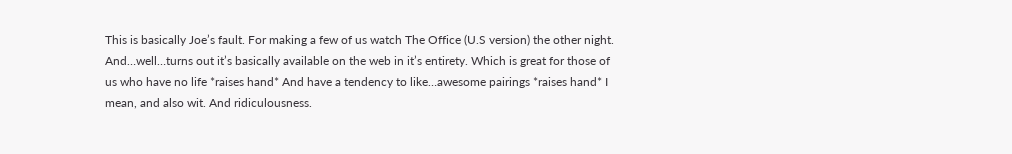This is basically Joe’s fault. For making a few of us watch The Office (U.S version) the other night. And…well…turns out it’s basically available on the web in it’s entirety. Which is great for those of us who have no life *raises hand* And have a tendency to like…awesome pairings *raises hand* I mean, and also wit. And ridiculousness.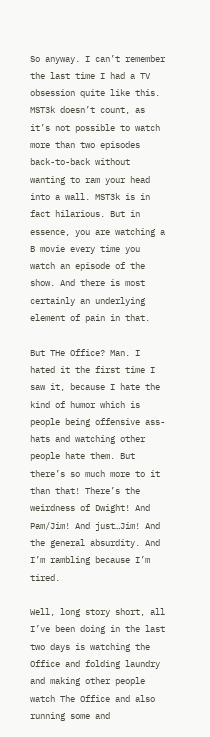So anyway. I can’t remember the last time I had a TV obsession quite like this. MST3k doesn’t count, as it’s not possible to watch more than two episodes back-to-back without wanting to ram your head into a wall. MST3k is in fact hilarious. But in essence, you are watching a B movie every time you watch an episode of the show. And there is most certainly an underlying element of pain in that.

But THe Office? Man. I hated it the first time I saw it, because I hate the kind of humor which is people being offensive ass-hats and watching other people hate them. But there’s so much more to it than that! There’s the weirdness of Dwight! And Pam/Jim! And just…Jim! And the general absurdity. And I’m rambling because I’m tired.

Well, long story short, all I’ve been doing in the last two days is watching the Office and folding laundry and making other people watch The Office and also running some and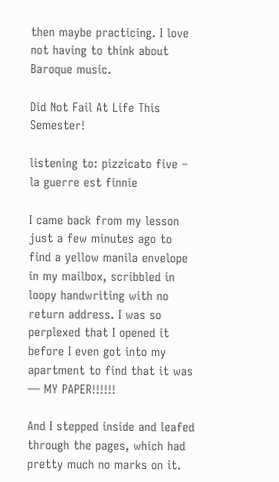then maybe practicing. I love not having to think about Baroque music.

Did Not Fail At Life This Semester!

listening to: pizzicato five – la guerre est finnie

I came back from my lesson just a few minutes ago to find a yellow manila envelope in my mailbox, scribbled in loopy handwriting with no return address. I was so perplexed that I opened it before I even got into my apartment to find that it was — MY PAPER!!!!!!

And I stepped inside and leafed through the pages, which had pretty much no marks on it.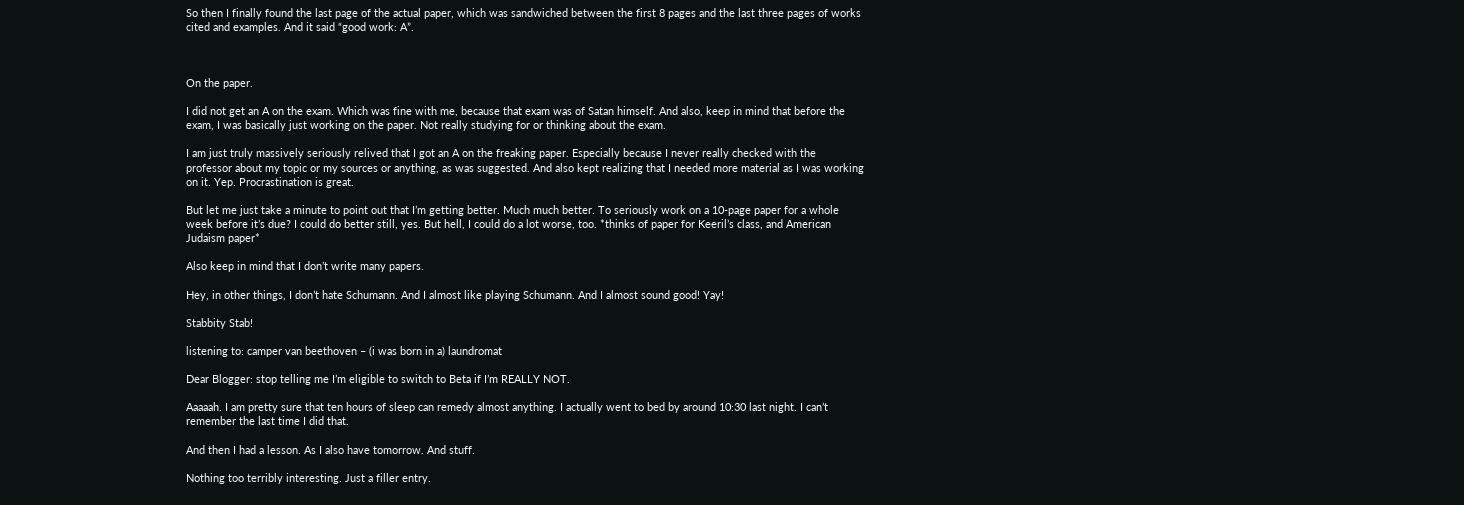So then I finally found the last page of the actual paper, which was sandwiched between the first 8 pages and the last three pages of works cited and examples. And it said “good work: A”.



On the paper.

I did not get an A on the exam. Which was fine with me, because that exam was of Satan himself. And also, keep in mind that before the exam, I was basically just working on the paper. Not really studying for or thinking about the exam.

I am just truly massively seriously relived that I got an A on the freaking paper. Especially because I never really checked with the professor about my topic or my sources or anything, as was suggested. And also kept realizing that I needed more material as I was working on it. Yep. Procrastination is great.

But let me just take a minute to point out that I’m getting better. Much much better. To seriously work on a 10-page paper for a whole week before it’s due? I could do better still, yes. But hell, I could do a lot worse, too. *thinks of paper for Keeril’s class, and American Judaism paper*

Also keep in mind that I don’t write many papers.

Hey, in other things, I don’t hate Schumann. And I almost like playing Schumann. And I almost sound good! Yay!

Stabbity Stab!

listening to: camper van beethoven – (i was born in a) laundromat

Dear Blogger: stop telling me I’m eligible to switch to Beta if I’m REALLY NOT.

Aaaaah. I am pretty sure that ten hours of sleep can remedy almost anything. I actually went to bed by around 10:30 last night. I can’t remember the last time I did that.

And then I had a lesson. As I also have tomorrow. And stuff.

Nothing too terribly interesting. Just a filler entry.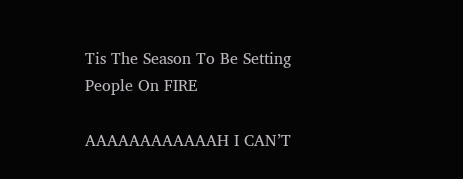Tis The Season To Be Setting People On FIRE

AAAAAAAAAAAAH I CAN’T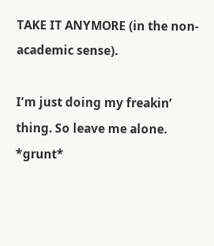TAKE IT ANYMORE (in the non-academic sense).

I’m just doing my freakin’ thing. So leave me alone. *grunt*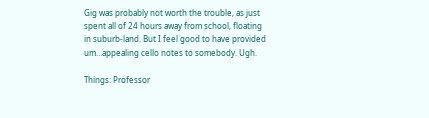Gig was probably not worth the trouble, as just spent all of 24 hours away from school, floating in suburb-land. But I feel good to have provided um…appealing cello notes to somebody. Ugh.

Things: Professor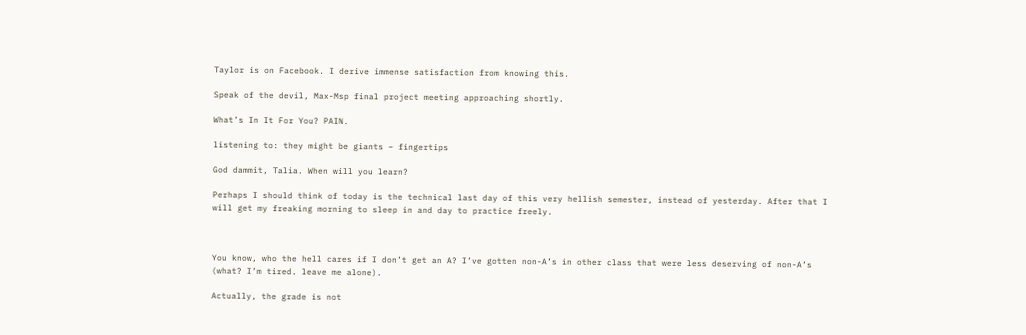Taylor is on Facebook. I derive immense satisfaction from knowing this.

Speak of the devil, Max-Msp final project meeting approaching shortly.

What’s In It For You? PAIN.

listening to: they might be giants – fingertips

God dammit, Talia. When will you learn?

Perhaps I should think of today is the technical last day of this very hellish semester, instead of yesterday. After that I will get my freaking morning to sleep in and day to practice freely.



You know, who the hell cares if I don’t get an A? I’ve gotten non-A’s in other class that were less deserving of non-A’s (what? I’m tired. leave me alone).

Actually, the grade is not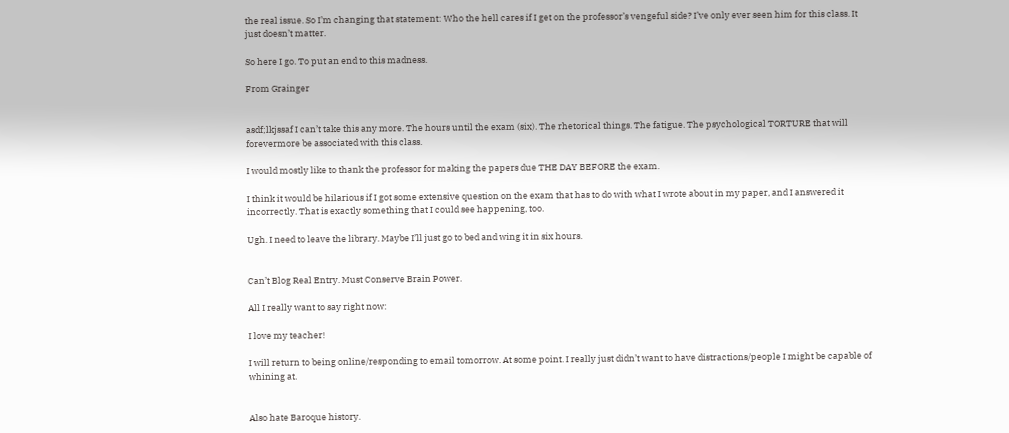the real issue. So I’m changing that statement: Who the hell cares if I get on the professor’s vengeful side? I’ve only ever seen him for this class. It just doesn’t matter.

So here I go. To put an end to this madness.

From Grainger


asdf;lkjssaf I can’t take this any more. The hours until the exam (six). The rhetorical things. The fatigue. The psychological TORTURE that will forevermore be associated with this class.

I would mostly like to thank the professor for making the papers due THE DAY BEFORE the exam.

I think it would be hilarious if I got some extensive question on the exam that has to do with what I wrote about in my paper, and I answered it incorrectly. That is exactly something that I could see happening, too.

Ugh. I need to leave the library. Maybe I’ll just go to bed and wing it in six hours.


Can’t Blog Real Entry. Must Conserve Brain Power.

All I really want to say right now:

I love my teacher!

I will return to being online/responding to email tomorrow. At some point. I really just didn’t want to have distractions/people I might be capable of whining at.


Also hate Baroque history.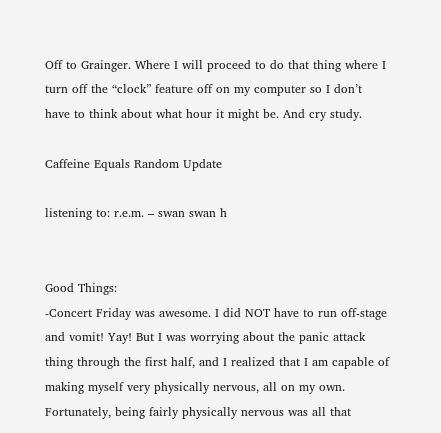Off to Grainger. Where I will proceed to do that thing where I turn off the “clock” feature off on my computer so I don’t have to think about what hour it might be. And cry study.

Caffeine Equals Random Update

listening to: r.e.m. – swan swan h


Good Things:
-Concert Friday was awesome. I did NOT have to run off-stage and vomit! Yay! But I was worrying about the panic attack thing through the first half, and I realized that I am capable of making myself very physically nervous, all on my own. Fortunately, being fairly physically nervous was all that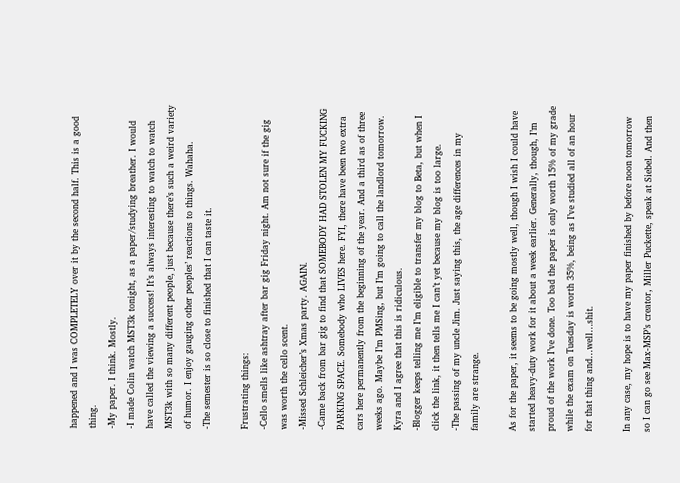happened and I was COMPLETELY over it by the second half. This is a good thing.
-My paper. I think. Mostly.
-I made Colin watch MST3k tonight, as a paper/studying breather. I would have called the viewing a success! It’s always interesting to watch to watch MST3k with so many different people, just because there’s such a weird variety of humor. I enjoy gauging other peoples’ reactions to things. Wahaha.
-The semester is so close to finished that I can taste it.

Frustrating things:
-Cello smells like ashtray after bar gig Friday night. Am not sure if the gig was worth the cello scent.
-Missed Schleicher’s Xmas party. AGAIN.
-Came back from bar gig to find that SOMEBODY HAD STOLEN MY FUCKING PARKING SPACE. Somebody who LIVES here. FYI, there have been two extra cars here permanently from the beginning of the year. And a third as of three weeks ago. Maybe I’m PMSing, but I’m going to call the landlord tomorrow. Kyra and I agree that this is ridiculous.
-Blogger keeps telling me I’m eligible to transfer my blog to Beta, but when I click the link, it then tells me I can’t yet because my blog is too large.
-The passing of my uncle Jim. Just saying this, the age differences in my family are strange.

As for the paper, it seems to be going mostly well, though I wish I could have started heavy-duty work for it about a week earlier. Generally, though, I’m proud of the work I’ve done. Too bad the paper is only worth 15% of my grade while the exam on Tuesday is worth 35%, being as I’ve studied all of an hour for that thing and…well…shit.

In any case, my hope is to have my paper finished by before noon tomorrow so I can go see Max-MSP’s creator, Miller Puckette, speak at Siebel. And then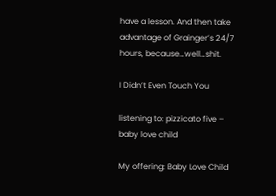have a lesson. And then take advantage of Grainger’s 24/7 hours, because…well…shit.

I Didn’t Even Touch You

listening to: pizzicato five – baby love child

My offering: Baby Love Child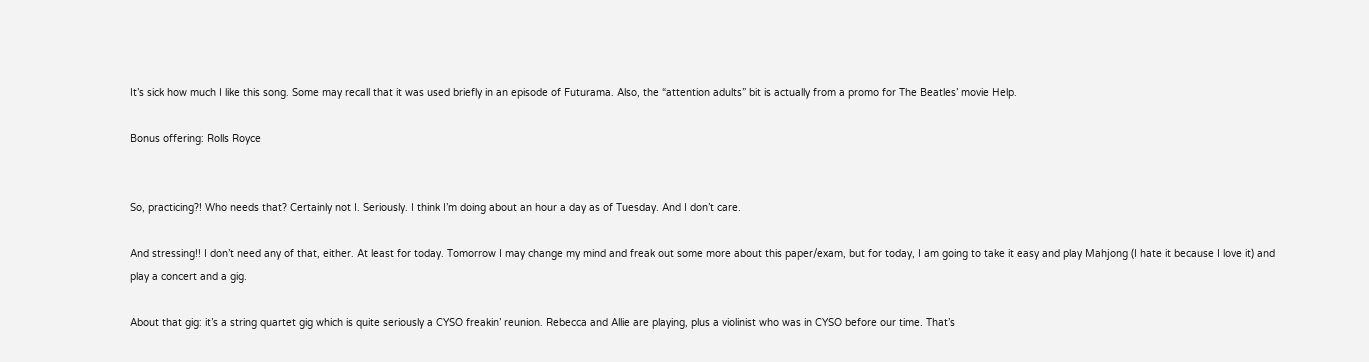It’s sick how much I like this song. Some may recall that it was used briefly in an episode of Futurama. Also, the “attention adults” bit is actually from a promo for The Beatles’ movie Help.

Bonus offering: Rolls Royce


So, practicing?! Who needs that? Certainly not I. Seriously. I think I’m doing about an hour a day as of Tuesday. And I don’t care.

And stressing!! I don’t need any of that, either. At least for today. Tomorrow I may change my mind and freak out some more about this paper/exam, but for today, I am going to take it easy and play Mahjong (I hate it because I love it) and play a concert and a gig.

About that gig: it’s a string quartet gig which is quite seriously a CYSO freakin’ reunion. Rebecca and Allie are playing, plus a violinist who was in CYSO before our time. That’s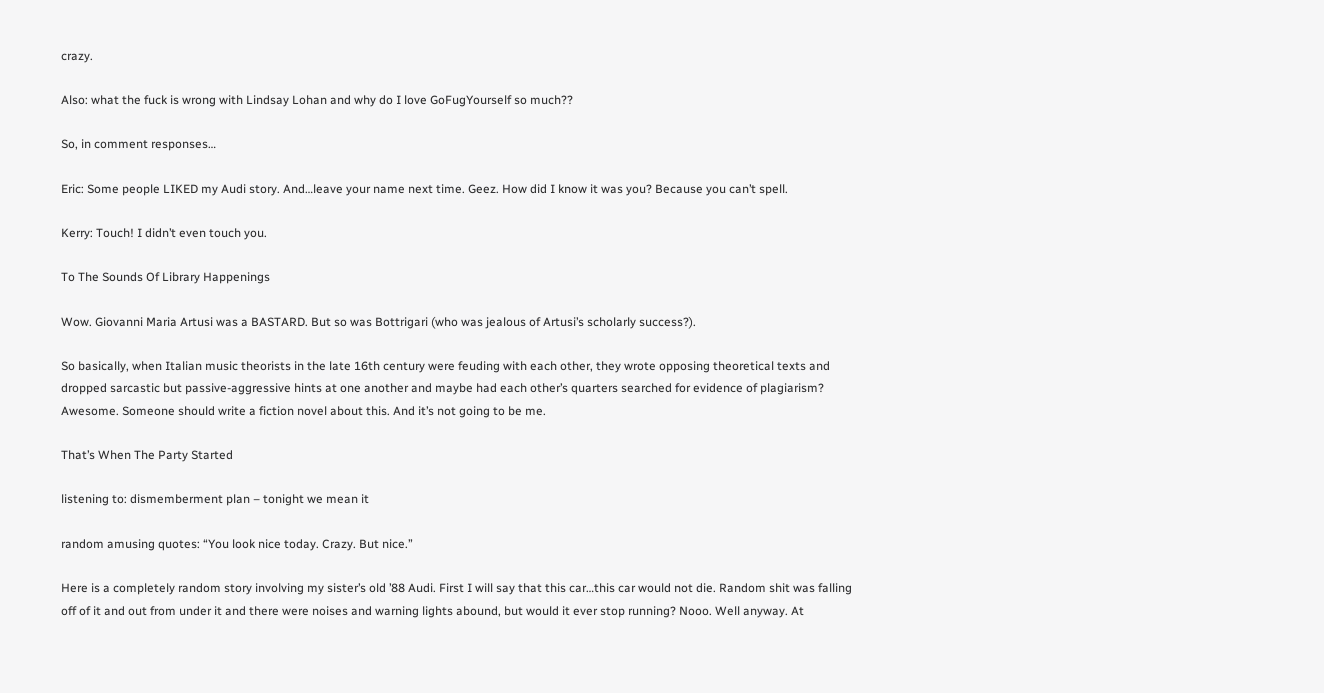crazy.

Also: what the fuck is wrong with Lindsay Lohan and why do I love GoFugYourself so much??

So, in comment responses…

Eric: Some people LIKED my Audi story. And…leave your name next time. Geez. How did I know it was you? Because you can’t spell.

Kerry: Touch! I didn’t even touch you.

To The Sounds Of Library Happenings

Wow. Giovanni Maria Artusi was a BASTARD. But so was Bottrigari (who was jealous of Artusi’s scholarly success?).

So basically, when Italian music theorists in the late 16th century were feuding with each other, they wrote opposing theoretical texts and dropped sarcastic but passive-aggressive hints at one another and maybe had each other’s quarters searched for evidence of plagiarism? Awesome. Someone should write a fiction novel about this. And it’s not going to be me.

That’s When The Party Started

listening to: dismemberment plan – tonight we mean it

random amusing quotes: “You look nice today. Crazy. But nice.”

Here is a completely random story involving my sister’s old ’88 Audi. First I will say that this car…this car would not die. Random shit was falling off of it and out from under it and there were noises and warning lights abound, but would it ever stop running? Nooo. Well anyway. At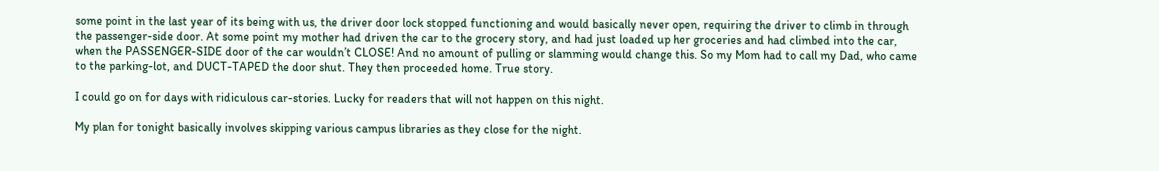some point in the last year of its being with us, the driver door lock stopped functioning and would basically never open, requiring the driver to climb in through the passenger-side door. At some point my mother had driven the car to the grocery story, and had just loaded up her groceries and had climbed into the car, when the PASSENGER-SIDE door of the car wouldn’t CLOSE! And no amount of pulling or slamming would change this. So my Mom had to call my Dad, who came to the parking-lot, and DUCT-TAPED the door shut. They then proceeded home. True story.

I could go on for days with ridiculous car-stories. Lucky for readers that will not happen on this night.

My plan for tonight basically involves skipping various campus libraries as they close for the night.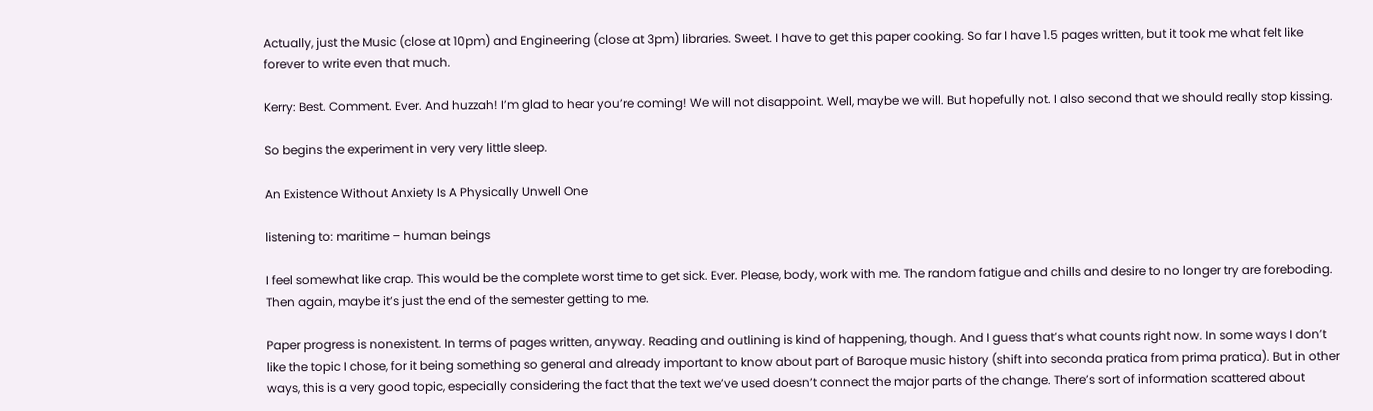Actually, just the Music (close at 10pm) and Engineering (close at 3pm) libraries. Sweet. I have to get this paper cooking. So far I have 1.5 pages written, but it took me what felt like forever to write even that much.

Kerry: Best. Comment. Ever. And huzzah! I’m glad to hear you’re coming! We will not disappoint. Well, maybe we will. But hopefully not. I also second that we should really stop kissing.

So begins the experiment in very very little sleep.

An Existence Without Anxiety Is A Physically Unwell One

listening to: maritime – human beings

I feel somewhat like crap. This would be the complete worst time to get sick. Ever. Please, body, work with me. The random fatigue and chills and desire to no longer try are foreboding. Then again, maybe it’s just the end of the semester getting to me.

Paper progress is nonexistent. In terms of pages written, anyway. Reading and outlining is kind of happening, though. And I guess that’s what counts right now. In some ways I don’t like the topic I chose, for it being something so general and already important to know about part of Baroque music history (shift into seconda pratica from prima pratica). But in other ways, this is a very good topic, especially considering the fact that the text we’ve used doesn’t connect the major parts of the change. There’s sort of information scattered about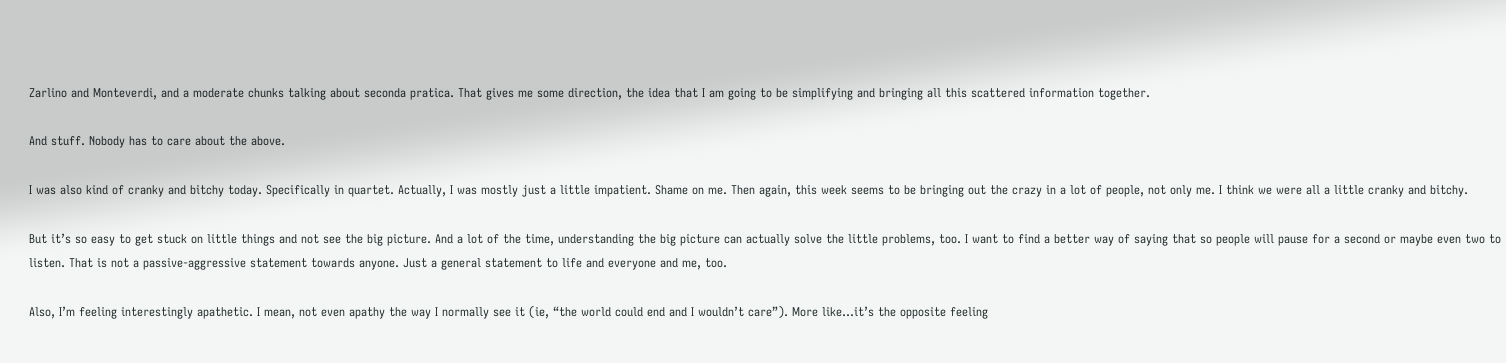Zarlino and Monteverdi, and a moderate chunks talking about seconda pratica. That gives me some direction, the idea that I am going to be simplifying and bringing all this scattered information together.

And stuff. Nobody has to care about the above.

I was also kind of cranky and bitchy today. Specifically in quartet. Actually, I was mostly just a little impatient. Shame on me. Then again, this week seems to be bringing out the crazy in a lot of people, not only me. I think we were all a little cranky and bitchy.

But it’s so easy to get stuck on little things and not see the big picture. And a lot of the time, understanding the big picture can actually solve the little problems, too. I want to find a better way of saying that so people will pause for a second or maybe even two to listen. That is not a passive-aggressive statement towards anyone. Just a general statement to life and everyone and me, too.

Also, I’m feeling interestingly apathetic. I mean, not even apathy the way I normally see it (ie, “the world could end and I wouldn’t care”). More like…it’s the opposite feeling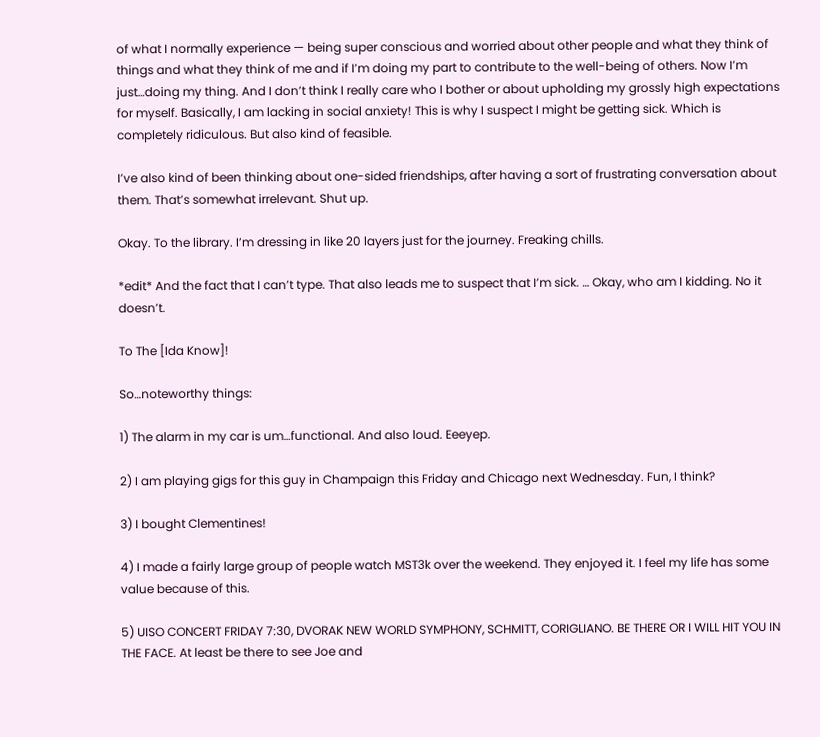of what I normally experience — being super conscious and worried about other people and what they think of things and what they think of me and if I’m doing my part to contribute to the well-being of others. Now I’m just…doing my thing. And I don’t think I really care who I bother or about upholding my grossly high expectations for myself. Basically, I am lacking in social anxiety! This is why I suspect I might be getting sick. Which is completely ridiculous. But also kind of feasible.

I’ve also kind of been thinking about one-sided friendships, after having a sort of frustrating conversation about them. That’s somewhat irrelevant. Shut up.

Okay. To the library. I’m dressing in like 20 layers just for the journey. Freaking chills.

*edit* And the fact that I can’t type. That also leads me to suspect that I’m sick. … Okay, who am I kidding. No it doesn’t.

To The [Ida Know]!

So…noteworthy things:

1) The alarm in my car is um…functional. And also loud. Eeeyep.

2) I am playing gigs for this guy in Champaign this Friday and Chicago next Wednesday. Fun, I think?

3) I bought Clementines!

4) I made a fairly large group of people watch MST3k over the weekend. They enjoyed it. I feel my life has some value because of this.

5) UISO CONCERT FRIDAY 7:30, DVORAK NEW WORLD SYMPHONY, SCHMITT, CORIGLIANO. BE THERE OR I WILL HIT YOU IN THE FACE. At least be there to see Joe and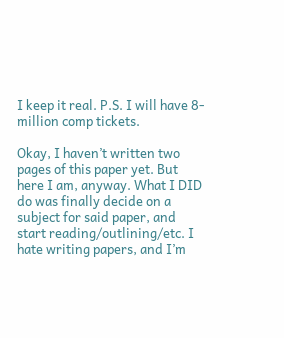I keep it real. P.S. I will have 8-million comp tickets.

Okay, I haven’t written two pages of this paper yet. But here I am, anyway. What I DID do was finally decide on a subject for said paper, and start reading/outlining/etc. I hate writing papers, and I’m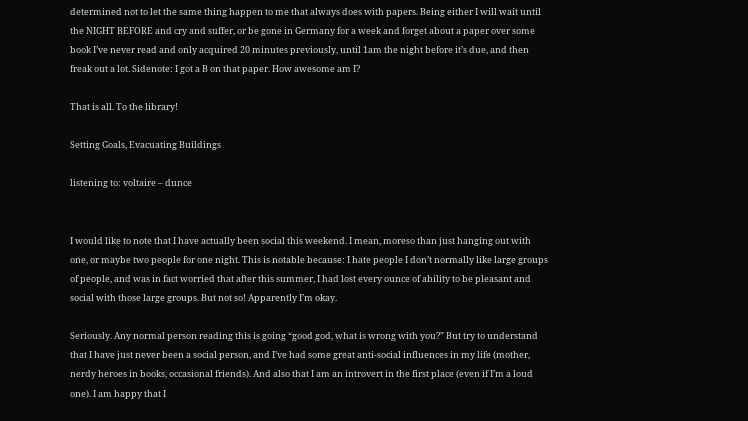determined not to let the same thing happen to me that always does with papers. Being either I will wait until the NIGHT BEFORE and cry and suffer, or be gone in Germany for a week and forget about a paper over some book I’ve never read and only acquired 20 minutes previously, until 1am the night before it’s due, and then freak out a lot. Sidenote: I got a B on that paper. How awesome am I?

That is all. To the library!

Setting Goals, Evacuating Buildings

listening to: voltaire – dunce


I would like to note that I have actually been social this weekend. I mean, moreso than just hanging out with one, or maybe two people for one night. This is notable because: I hate people I don’t normally like large groups of people, and was in fact worried that after this summer, I had lost every ounce of ability to be pleasant and social with those large groups. But not so! Apparently I’m okay.

Seriously. Any normal person reading this is going “good god, what is wrong with you?” But try to understand that I have just never been a social person, and I’ve had some great anti-social influences in my life (mother, nerdy heroes in books, occasional friends). And also that I am an introvert in the first place (even if I’m a loud one). I am happy that I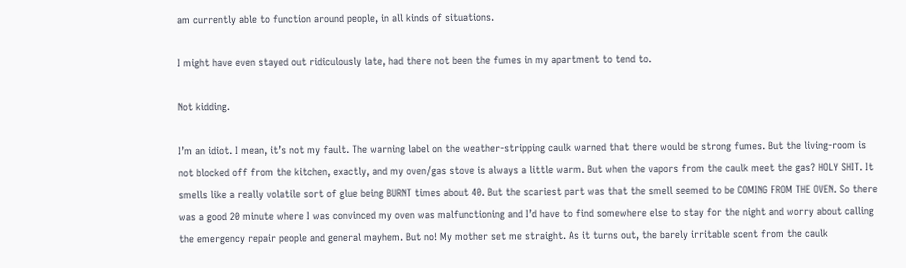am currently able to function around people, in all kinds of situations.

I might have even stayed out ridiculously late, had there not been the fumes in my apartment to tend to.

Not kidding.

I’m an idiot. I mean, it’s not my fault. The warning label on the weather-stripping caulk warned that there would be strong fumes. But the living-room is not blocked off from the kitchen, exactly, and my oven/gas stove is always a little warm. But when the vapors from the caulk meet the gas? HOLY SHIT. It smells like a really volatile sort of glue being BURNT times about 40. But the scariest part was that the smell seemed to be COMING FROM THE OVEN. So there was a good 20 minute where I was convinced my oven was malfunctioning and I’d have to find somewhere else to stay for the night and worry about calling the emergency repair people and general mayhem. But no! My mother set me straight. As it turns out, the barely irritable scent from the caulk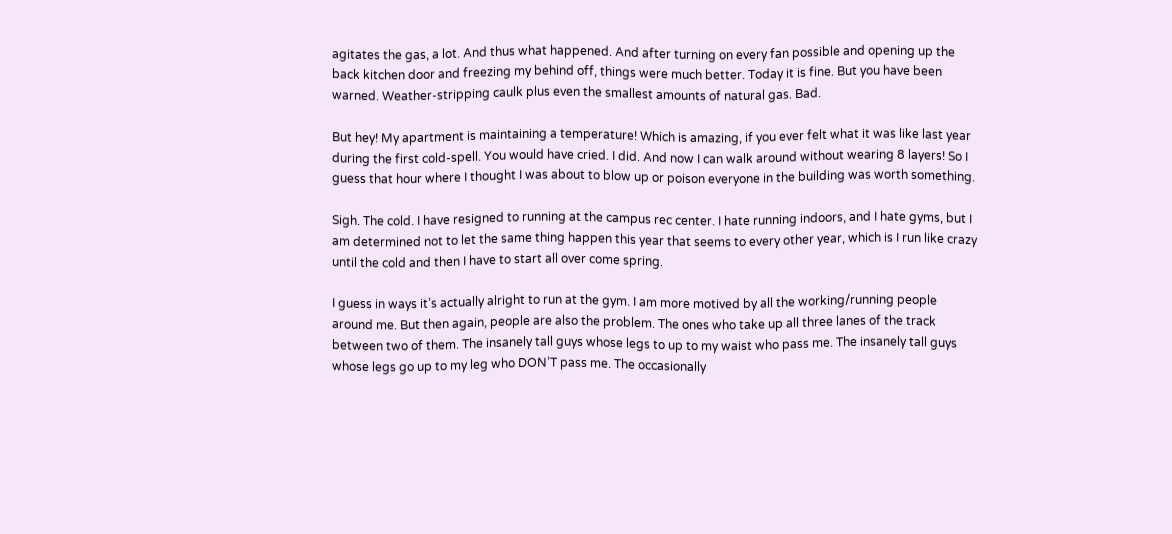agitates the gas, a lot. And thus what happened. And after turning on every fan possible and opening up the back kitchen door and freezing my behind off, things were much better. Today it is fine. But you have been warned. Weather-stripping caulk plus even the smallest amounts of natural gas. Bad.

But hey! My apartment is maintaining a temperature! Which is amazing, if you ever felt what it was like last year during the first cold-spell. You would have cried. I did. And now I can walk around without wearing 8 layers! So I guess that hour where I thought I was about to blow up or poison everyone in the building was worth something.

Sigh. The cold. I have resigned to running at the campus rec center. I hate running indoors, and I hate gyms, but I am determined not to let the same thing happen this year that seems to every other year, which is I run like crazy until the cold and then I have to start all over come spring.

I guess in ways it’s actually alright to run at the gym. I am more motived by all the working/running people around me. But then again, people are also the problem. The ones who take up all three lanes of the track between two of them. The insanely tall guys whose legs to up to my waist who pass me. The insanely tall guys whose legs go up to my leg who DON’T pass me. The occasionally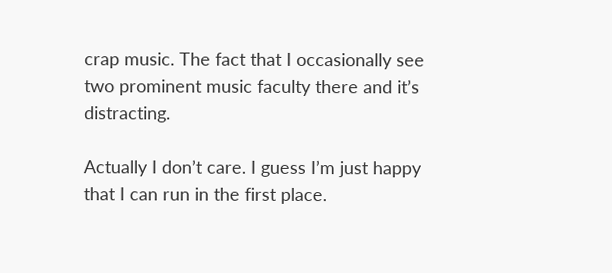crap music. The fact that I occasionally see two prominent music faculty there and it’s distracting.

Actually I don’t care. I guess I’m just happy that I can run in the first place.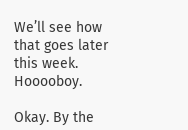We’ll see how that goes later this week. Hooooboy.

Okay. By the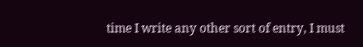time I write any other sort of entry, I must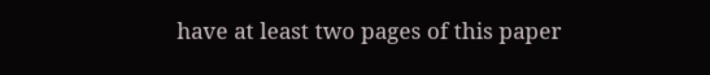have at least two pages of this paper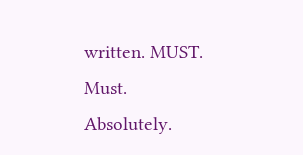written. MUST. Must. Absolutely.